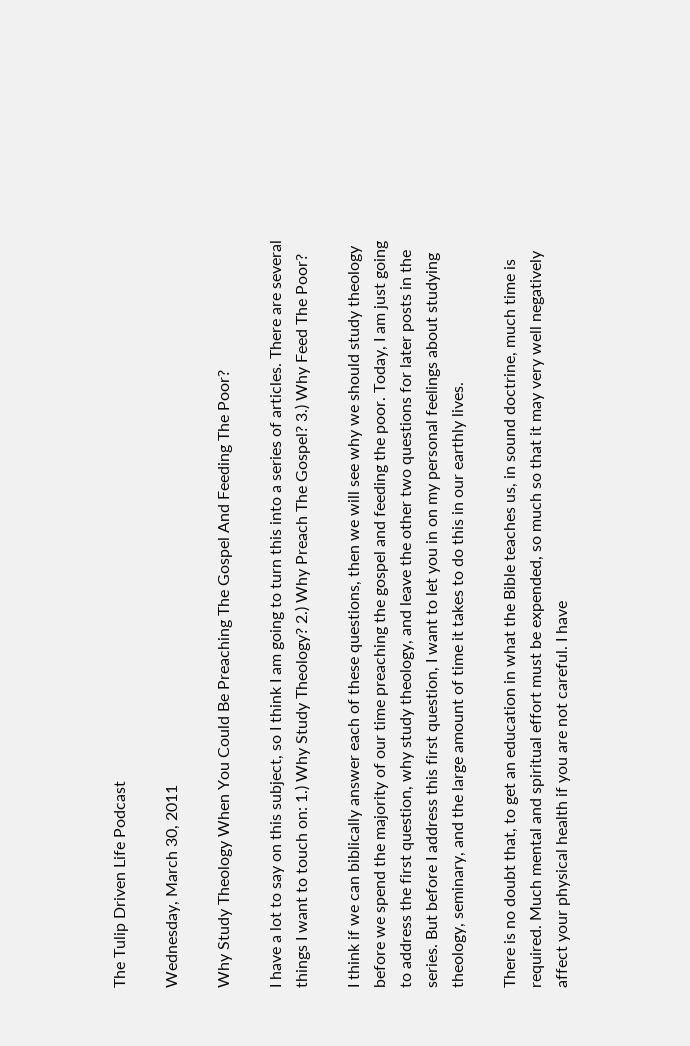The Tulip Driven Life Podcast

Wednesday, March 30, 2011

Why Study Theology When You Could Be Preaching The Gospel And Feeding The Poor?

I have a lot to say on this subject, so I think I am going to turn this into a series of articles. There are several things I want to touch on: 1.) Why Study Theology? 2.) Why Preach The Gospel? 3.) Why Feed The Poor?

I think if we can biblically answer each of these questions, then we will see why we should study theology before we spend the majority of our time preaching the gospel and feeding the poor. Today, I am just going to address the first question, why study theology, and leave the other two questions for later posts in the series. But before I address this first question, I want to let you in on my personal feelings about studying theology, seminary, and the large amount of time it takes to do this in our earthly lives.

There is no doubt that, to get an education in what the Bible teaches us, in sound doctrine, much time is required. Much mental and spiritual effort must be expended, so much so that it may very well negatively affect your physical health if you are not careful. I have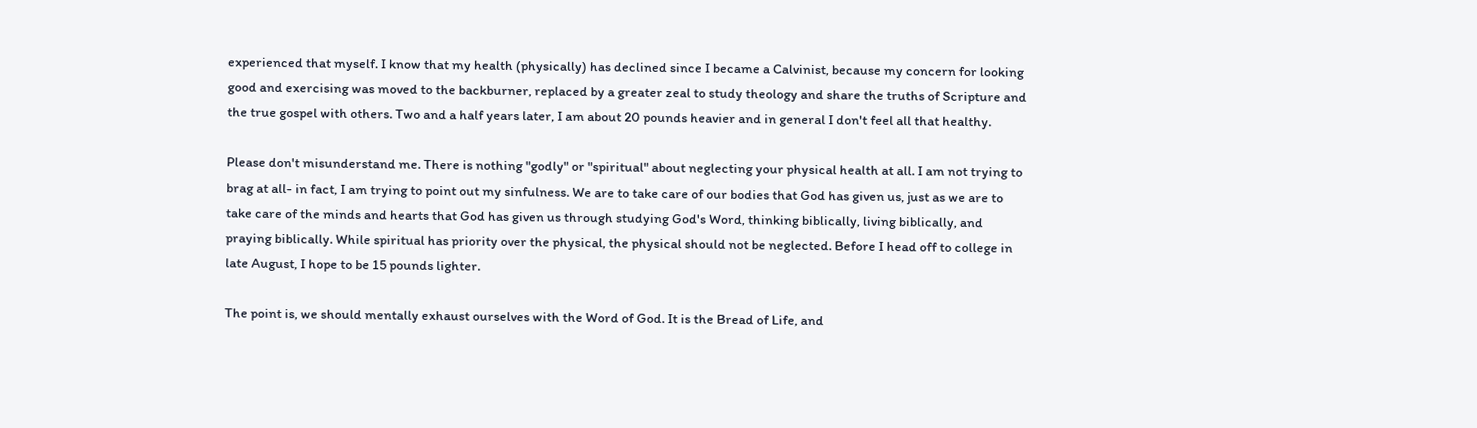experienced that myself. I know that my health (physically) has declined since I became a Calvinist, because my concern for looking good and exercising was moved to the backburner, replaced by a greater zeal to study theology and share the truths of Scripture and the true gospel with others. Two and a half years later, I am about 20 pounds heavier and in general I don't feel all that healthy.

Please don't misunderstand me. There is nothing "godly" or "spiritual" about neglecting your physical health at all. I am not trying to brag at all- in fact, I am trying to point out my sinfulness. We are to take care of our bodies that God has given us, just as we are to take care of the minds and hearts that God has given us through studying God's Word, thinking biblically, living biblically, and praying biblically. While spiritual has priority over the physical, the physical should not be neglected. Before I head off to college in late August, I hope to be 15 pounds lighter.

The point is, we should mentally exhaust ourselves with the Word of God. It is the Bread of Life, and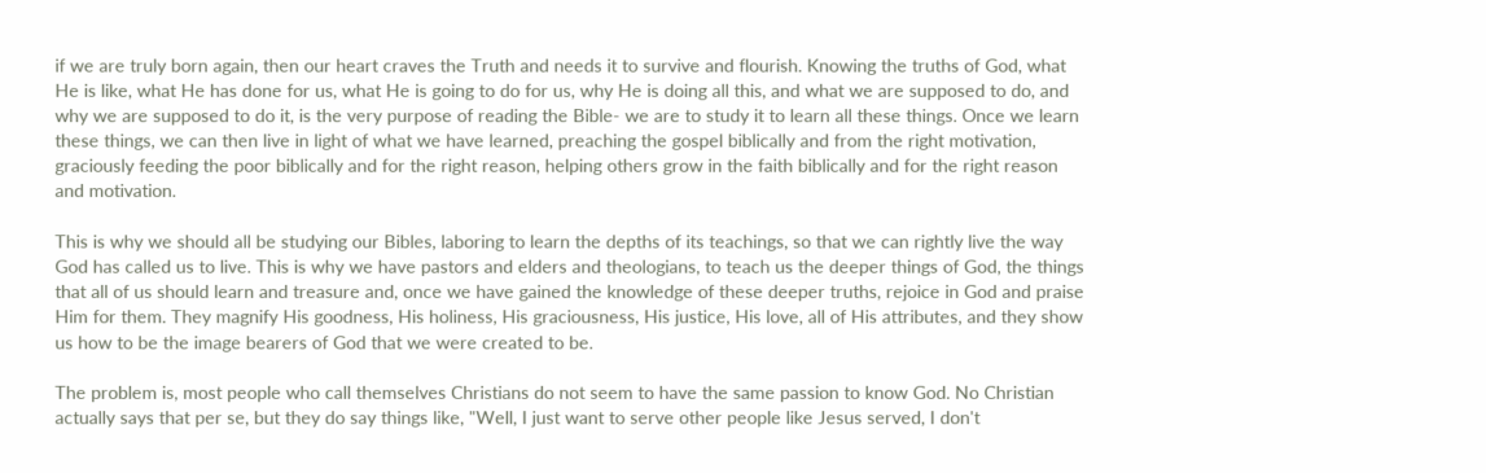if we are truly born again, then our heart craves the Truth and needs it to survive and flourish. Knowing the truths of God, what He is like, what He has done for us, what He is going to do for us, why He is doing all this, and what we are supposed to do, and why we are supposed to do it, is the very purpose of reading the Bible- we are to study it to learn all these things. Once we learn these things, we can then live in light of what we have learned, preaching the gospel biblically and from the right motivation, graciously feeding the poor biblically and for the right reason, helping others grow in the faith biblically and for the right reason and motivation.

This is why we should all be studying our Bibles, laboring to learn the depths of its teachings, so that we can rightly live the way God has called us to live. This is why we have pastors and elders and theologians, to teach us the deeper things of God, the things that all of us should learn and treasure and, once we have gained the knowledge of these deeper truths, rejoice in God and praise Him for them. They magnify His goodness, His holiness, His graciousness, His justice, His love, all of His attributes, and they show us how to be the image bearers of God that we were created to be.

The problem is, most people who call themselves Christians do not seem to have the same passion to know God. No Christian actually says that per se, but they do say things like, "Well, I just want to serve other people like Jesus served, I don't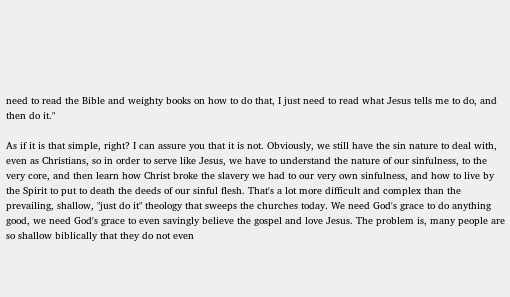need to read the Bible and weighty books on how to do that, I just need to read what Jesus tells me to do, and then do it."

As if it is that simple, right? I can assure you that it is not. Obviously, we still have the sin nature to deal with, even as Christians, so in order to serve like Jesus, we have to understand the nature of our sinfulness, to the very core, and then learn how Christ broke the slavery we had to our very own sinfulness, and how to live by the Spirit to put to death the deeds of our sinful flesh. That's a lot more difficult and complex than the prevailing, shallow, "just do it" theology that sweeps the churches today. We need God's grace to do anything good, we need God's grace to even savingly believe the gospel and love Jesus. The problem is, many people are so shallow biblically that they do not even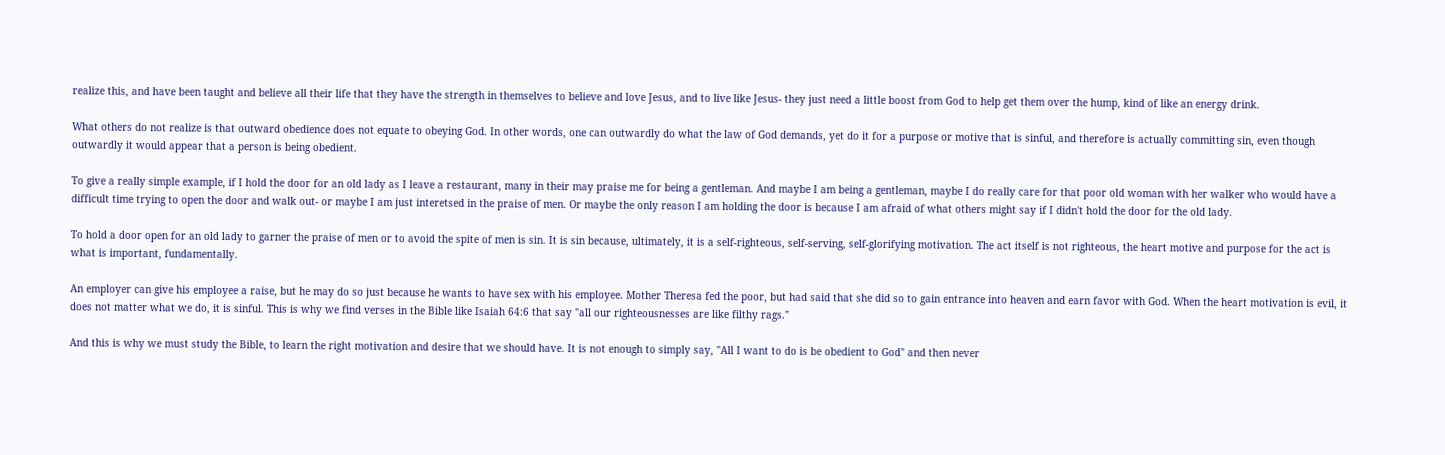realize this, and have been taught and believe all their life that they have the strength in themselves to believe and love Jesus, and to live like Jesus- they just need a little boost from God to help get them over the hump, kind of like an energy drink.

What others do not realize is that outward obedience does not equate to obeying God. In other words, one can outwardly do what the law of God demands, yet do it for a purpose or motive that is sinful, and therefore is actually committing sin, even though outwardly it would appear that a person is being obedient.

To give a really simple example, if I hold the door for an old lady as I leave a restaurant, many in their may praise me for being a gentleman. And maybe I am being a gentleman, maybe I do really care for that poor old woman with her walker who would have a difficult time trying to open the door and walk out- or maybe I am just interetsed in the praise of men. Or maybe the only reason I am holding the door is because I am afraid of what others might say if I didn't hold the door for the old lady.

To hold a door open for an old lady to garner the praise of men or to avoid the spite of men is sin. It is sin because, ultimately, it is a self-righteous, self-serving, self-glorifying motivation. The act itself is not righteous, the heart motive and purpose for the act is what is important, fundamentally.

An employer can give his employee a raise, but he may do so just because he wants to have sex with his employee. Mother Theresa fed the poor, but had said that she did so to gain entrance into heaven and earn favor with God. When the heart motivation is evil, it does not matter what we do, it is sinful. This is why we find verses in the Bible like Isaiah 64:6 that say "all our righteousnesses are like filthy rags."

And this is why we must study the Bible, to learn the right motivation and desire that we should have. It is not enough to simply say, "All I want to do is be obedient to God" and then never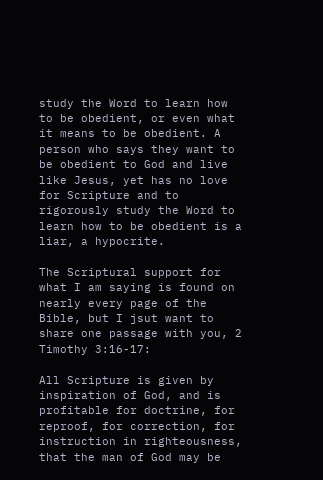study the Word to learn how to be obedient, or even what it means to be obedient. A person who says they want to be obedient to God and live like Jesus, yet has no love for Scripture and to rigorously study the Word to learn how to be obedient is a liar, a hypocrite.

The Scriptural support for what I am saying is found on nearly every page of the Bible, but I jsut want to share one passage with you, 2 Timothy 3:16-17:

All Scripture is given by inspiration of God, and is profitable for doctrine, for reproof, for correction, for instruction in righteousness, that the man of God may be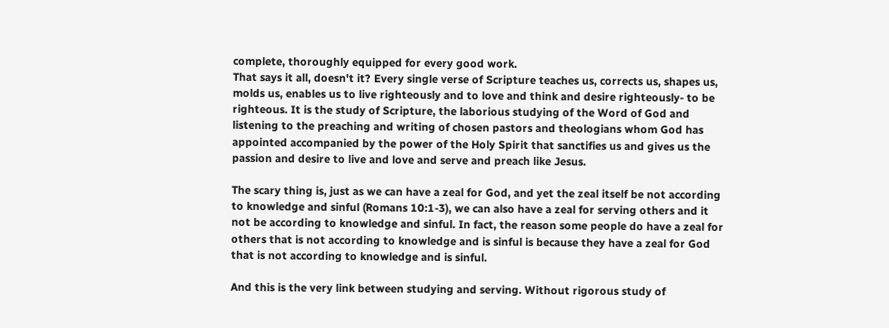complete, thoroughly equipped for every good work.
That says it all, doesn't it? Every single verse of Scripture teaches us, corrects us, shapes us, molds us, enables us to live righteously and to love and think and desire righteously- to be righteous. It is the study of Scripture, the laborious studying of the Word of God and listening to the preaching and writing of chosen pastors and theologians whom God has appointed accompanied by the power of the Holy Spirit that sanctifies us and gives us the passion and desire to live and love and serve and preach like Jesus.

The scary thing is, just as we can have a zeal for God, and yet the zeal itself be not according to knowledge and sinful (Romans 10:1-3), we can also have a zeal for serving others and it not be according to knowledge and sinful. In fact, the reason some people do have a zeal for others that is not according to knowledge and is sinful is because they have a zeal for God that is not according to knowledge and is sinful.

And this is the very link between studying and serving. Without rigorous study of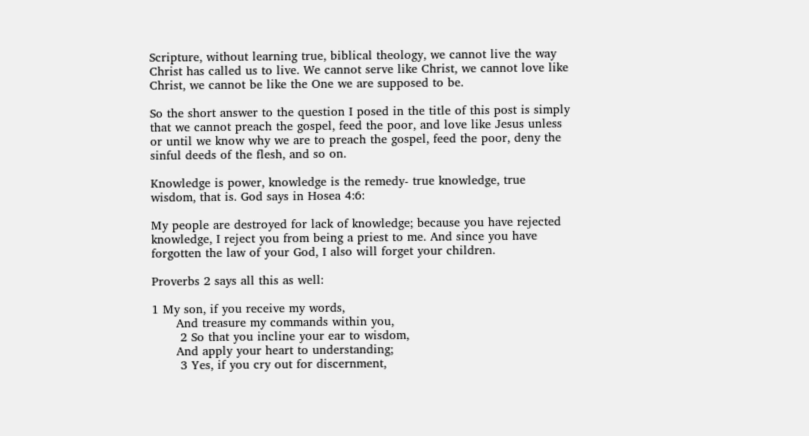Scripture, without learning true, biblical theology, we cannot live the way Christ has called us to live. We cannot serve like Christ, we cannot love like Christ, we cannot be like the One we are supposed to be.

So the short answer to the question I posed in the title of this post is simply that we cannot preach the gospel, feed the poor, and love like Jesus unless or until we know why we are to preach the gospel, feed the poor, deny the sinful deeds of the flesh, and so on.

Knowledge is power, knowledge is the remedy- true knowledge, true wisdom, that is. God says in Hosea 4:6:

My people are destroyed for lack of knowledge; because you have rejected knowledge, I reject you from being a priest to me. And since you have forgotten the law of your God, I also will forget your children.

Proverbs 2 says all this as well:

1 My son, if you receive my words,
      And treasure my commands within you,
       2 So that you incline your ear to wisdom,
      And apply your heart to understanding;
       3 Yes, if you cry out for discernment,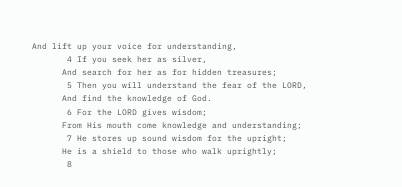And lift up your voice for understanding,
       4 If you seek her as silver,
      And search for her as for hidden treasures;
       5 Then you will understand the fear of the LORD,
      And find the knowledge of God.
       6 For the LORD gives wisdom;
      From His mouth come knowledge and understanding;
       7 He stores up sound wisdom for the upright;
      He is a shield to those who walk uprightly;
       8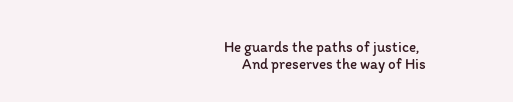He guards the paths of justice,
      And preserves the way of His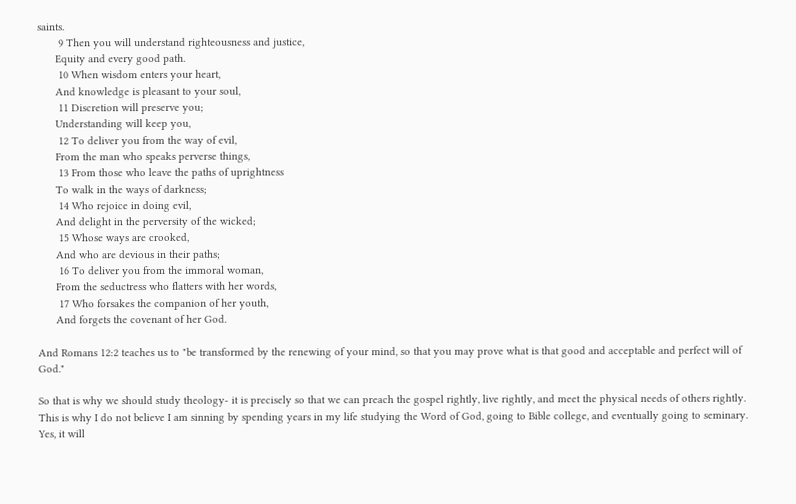saints.
       9 Then you will understand righteousness and justice,
      Equity and every good path.
       10 When wisdom enters your heart,
      And knowledge is pleasant to your soul,
       11 Discretion will preserve you;
      Understanding will keep you,
       12 To deliver you from the way of evil,
      From the man who speaks perverse things,
       13 From those who leave the paths of uprightness
      To walk in the ways of darkness;
       14 Who rejoice in doing evil,
      And delight in the perversity of the wicked;
       15 Whose ways are crooked,
      And who are devious in their paths;
       16 To deliver you from the immoral woman,
      From the seductress who flatters with her words,
       17 Who forsakes the companion of her youth,
      And forgets the covenant of her God.

And Romans 12:2 teaches us to "be transformed by the renewing of your mind, so that you may prove what is that good and acceptable and perfect will of God."

So that is why we should study theology- it is precisely so that we can preach the gospel rightly, live rightly, and meet the physical needs of others rightly. This is why I do not believe I am sinning by spending years in my life studying the Word of God, going to Bible college, and eventually going to seminary. Yes, it will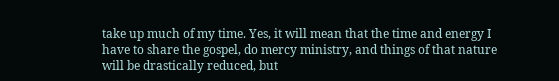take up much of my time. Yes, it will mean that the time and energy I have to share the gospel, do mercy ministry, and things of that nature will be drastically reduced, but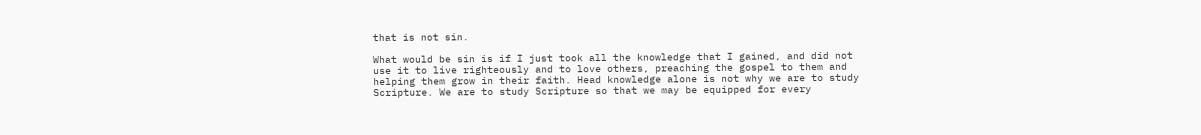that is not sin.

What would be sin is if I just took all the knowledge that I gained, and did not use it to live righteously and to love others, preaching the gospel to them and helping them grow in their faith. Head knowledge alone is not why we are to study Scripture. We are to study Scripture so that we may be equipped for every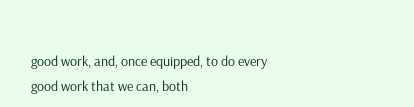good work, and, once equipped, to do every good work that we can, both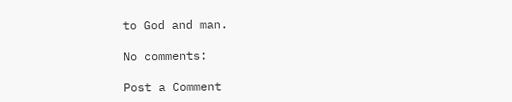to God and man.

No comments:

Post a Comment